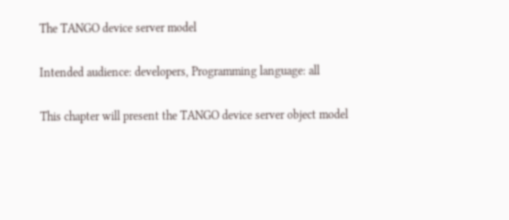The TANGO device server model

Intended audience: developers, Programming language: all

This chapter will present the TANGO device server object model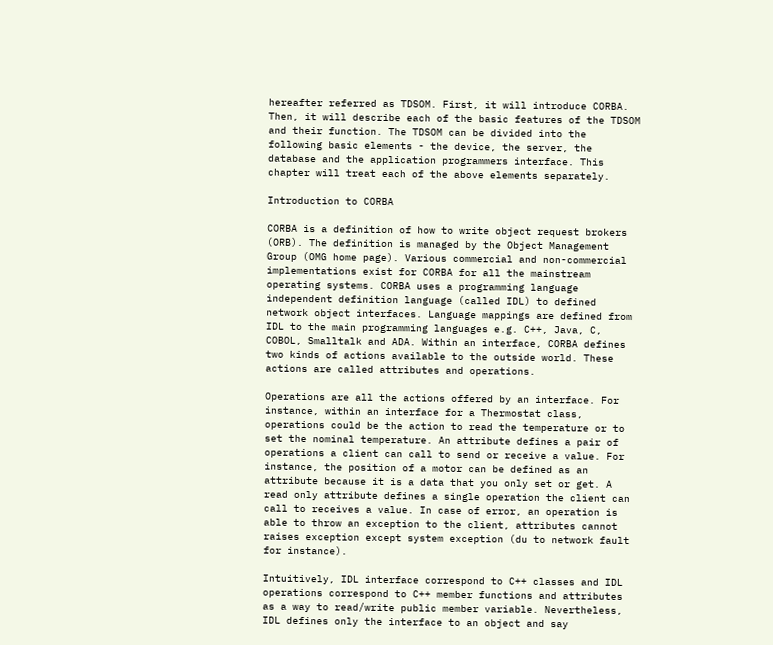hereafter referred as TDSOM. First, it will introduce CORBA. Then, it will describe each of the basic features of the TDSOM and their function. The TDSOM can be divided into the following basic elements - the device, the server, the database and the application programmers interface. This chapter will treat each of the above elements separately.

Introduction to CORBA

CORBA is a definition of how to write object request brokers (ORB). The definition is managed by the Object Management Group (OMG home page). Various commercial and non-commercial implementations exist for CORBA for all the mainstream operating systems. CORBA uses a programming language independent definition language (called IDL) to defined network object interfaces. Language mappings are defined from IDL to the main programming languages e.g. C++, Java, C, COBOL, Smalltalk and ADA. Within an interface, CORBA defines two kinds of actions available to the outside world. These actions are called attributes and operations.

Operations are all the actions offered by an interface. For instance, within an interface for a Thermostat class, operations could be the action to read the temperature or to set the nominal temperature. An attribute defines a pair of operations a client can call to send or receive a value. For instance, the position of a motor can be defined as an attribute because it is a data that you only set or get. A read only attribute defines a single operation the client can call to receives a value. In case of error, an operation is able to throw an exception to the client, attributes cannot raises exception except system exception (du to network fault for instance).

Intuitively, IDL interface correspond to C++ classes and IDL operations correspond to C++ member functions and attributes as a way to read/write public member variable. Nevertheless, IDL defines only the interface to an object and say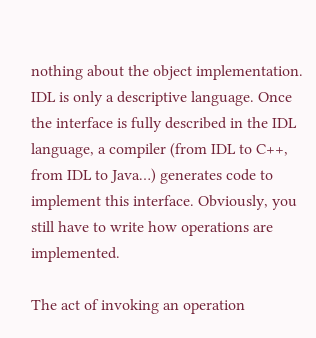nothing about the object implementation. IDL is only a descriptive language. Once the interface is fully described in the IDL language, a compiler (from IDL to C++, from IDL to Java…) generates code to implement this interface. Obviously, you still have to write how operations are implemented.

The act of invoking an operation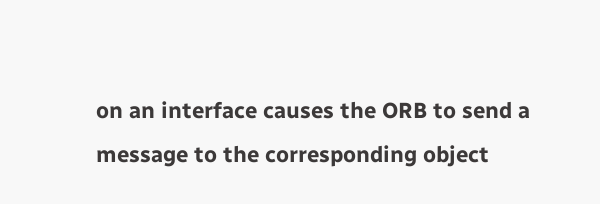on an interface causes the ORB to send a message to the corresponding object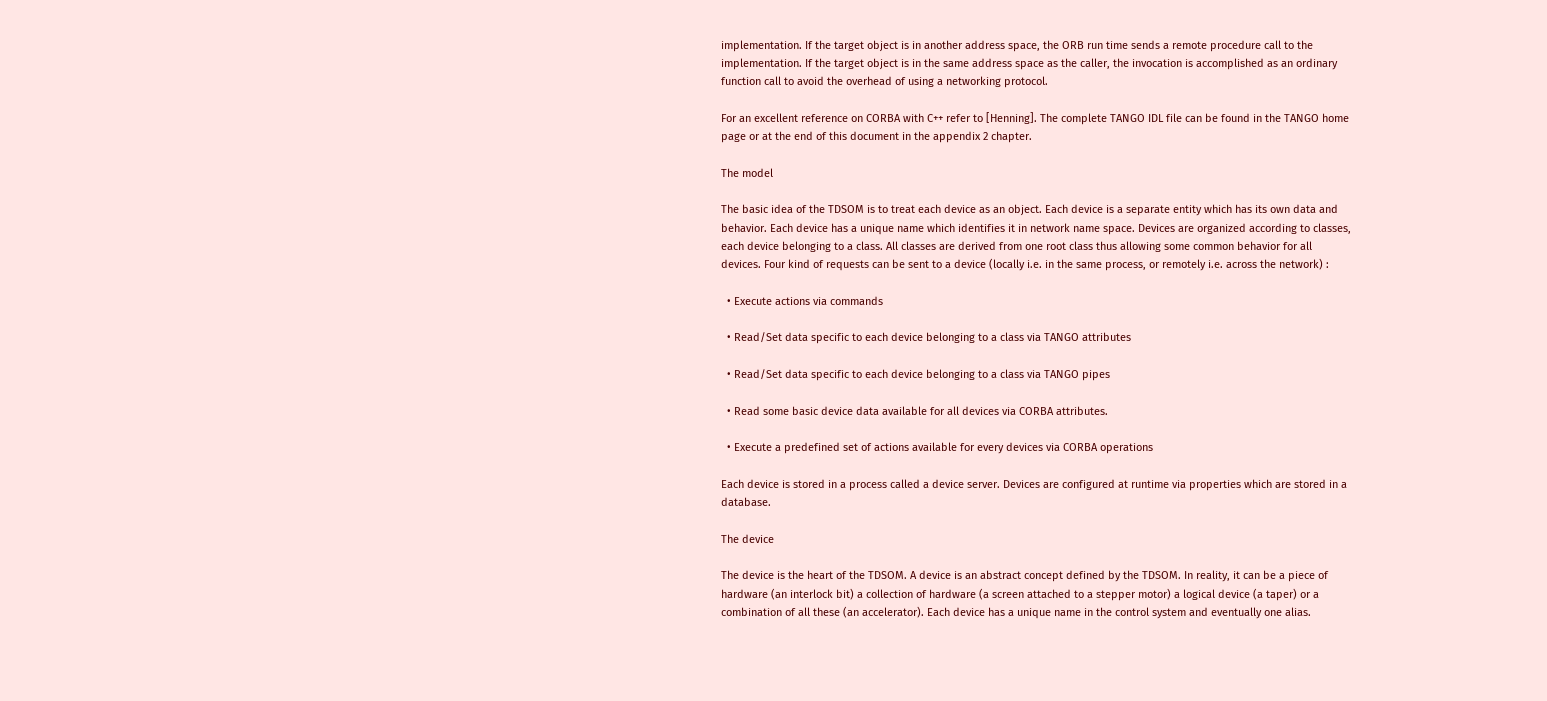implementation. If the target object is in another address space, the ORB run time sends a remote procedure call to the implementation. If the target object is in the same address space as the caller, the invocation is accomplished as an ordinary function call to avoid the overhead of using a networking protocol.

For an excellent reference on CORBA with C++ refer to [Henning]. The complete TANGO IDL file can be found in the TANGO home page or at the end of this document in the appendix 2 chapter.

The model

The basic idea of the TDSOM is to treat each device as an object. Each device is a separate entity which has its own data and behavior. Each device has a unique name which identifies it in network name space. Devices are organized according to classes, each device belonging to a class. All classes are derived from one root class thus allowing some common behavior for all devices. Four kind of requests can be sent to a device (locally i.e. in the same process, or remotely i.e. across the network) :

  • Execute actions via commands

  • Read/Set data specific to each device belonging to a class via TANGO attributes

  • Read/Set data specific to each device belonging to a class via TANGO pipes

  • Read some basic device data available for all devices via CORBA attributes.

  • Execute a predefined set of actions available for every devices via CORBA operations

Each device is stored in a process called a device server. Devices are configured at runtime via properties which are stored in a database.

The device

The device is the heart of the TDSOM. A device is an abstract concept defined by the TDSOM. In reality, it can be a piece of hardware (an interlock bit) a collection of hardware (a screen attached to a stepper motor) a logical device (a taper) or a combination of all these (an accelerator). Each device has a unique name in the control system and eventually one alias.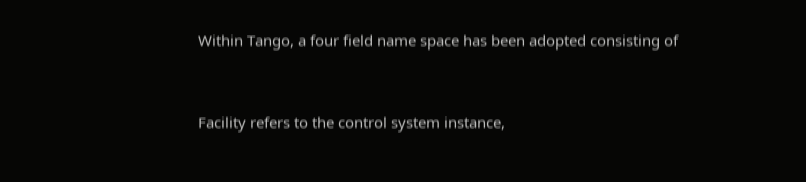Within Tango, a four field name space has been adopted consisting of


Facility refers to the control system instance,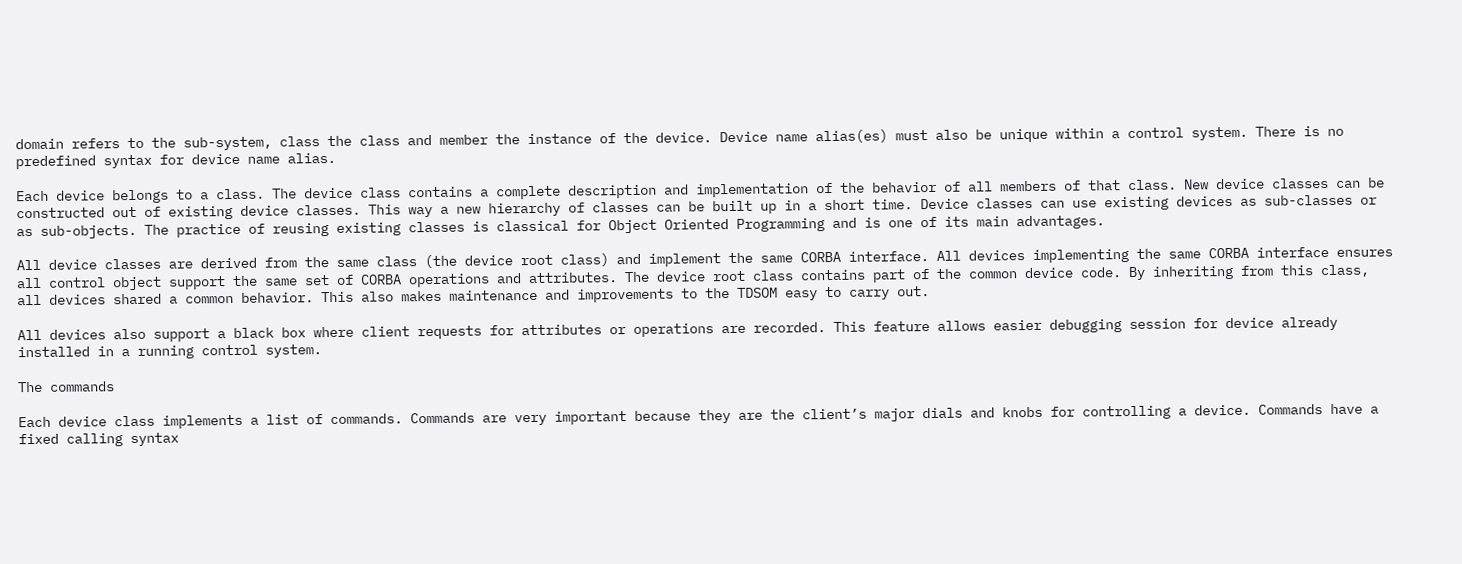domain refers to the sub-system, class the class and member the instance of the device. Device name alias(es) must also be unique within a control system. There is no predefined syntax for device name alias.

Each device belongs to a class. The device class contains a complete description and implementation of the behavior of all members of that class. New device classes can be constructed out of existing device classes. This way a new hierarchy of classes can be built up in a short time. Device classes can use existing devices as sub-classes or as sub-objects. The practice of reusing existing classes is classical for Object Oriented Programming and is one of its main advantages.

All device classes are derived from the same class (the device root class) and implement the same CORBA interface. All devices implementing the same CORBA interface ensures all control object support the same set of CORBA operations and attributes. The device root class contains part of the common device code. By inheriting from this class, all devices shared a common behavior. This also makes maintenance and improvements to the TDSOM easy to carry out.

All devices also support a black box where client requests for attributes or operations are recorded. This feature allows easier debugging session for device already installed in a running control system.

The commands

Each device class implements a list of commands. Commands are very important because they are the client’s major dials and knobs for controlling a device. Commands have a fixed calling syntax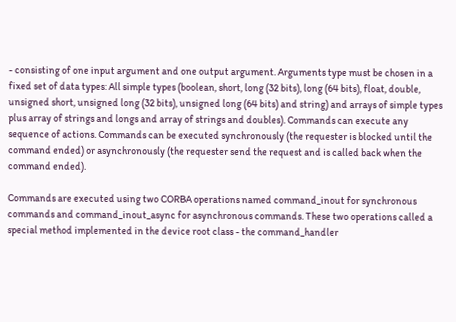- consisting of one input argument and one output argument. Arguments type must be chosen in a fixed set of data types: All simple types (boolean, short, long (32 bits), long (64 bits), float, double, unsigned short, unsigned long (32 bits), unsigned long (64 bits) and string) and arrays of simple types plus array of strings and longs and array of strings and doubles). Commands can execute any sequence of actions. Commands can be executed synchronously (the requester is blocked until the command ended) or asynchronously (the requester send the request and is called back when the command ended).

Commands are executed using two CORBA operations named command_inout for synchronous commands and command_inout_async for asynchronous commands. These two operations called a special method implemented in the device root class - the command_handler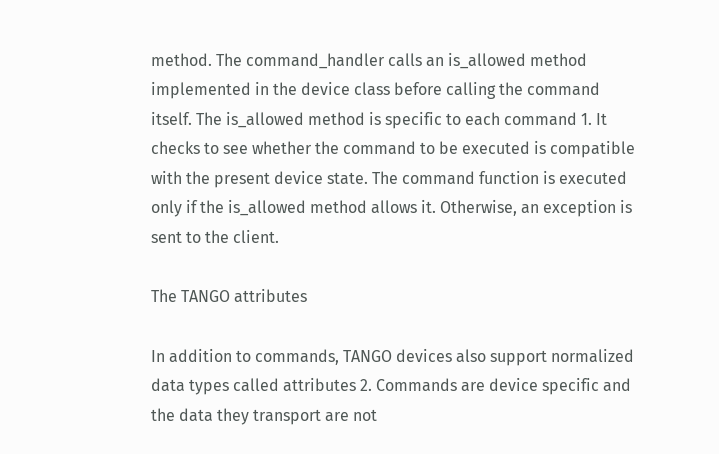method. The command_handler calls an is_allowed method implemented in the device class before calling the command itself. The is_allowed method is specific to each command 1. It checks to see whether the command to be executed is compatible with the present device state. The command function is executed only if the is_allowed method allows it. Otherwise, an exception is sent to the client.

The TANGO attributes

In addition to commands, TANGO devices also support normalized data types called attributes 2. Commands are device specific and the data they transport are not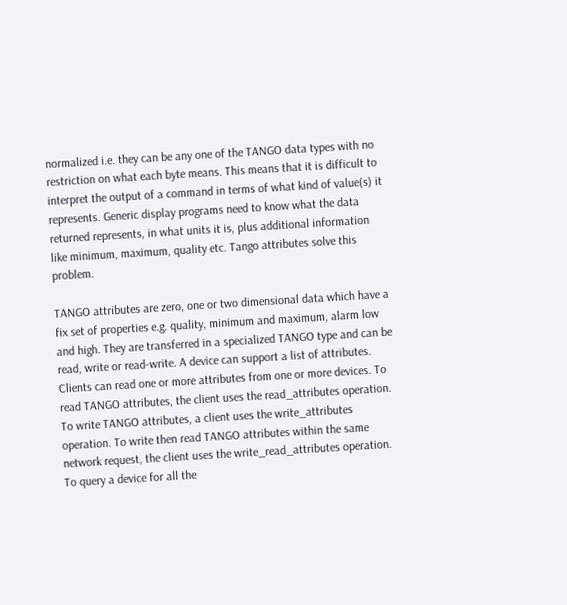normalized i.e. they can be any one of the TANGO data types with no restriction on what each byte means. This means that it is difficult to interpret the output of a command in terms of what kind of value(s) it represents. Generic display programs need to know what the data returned represents, in what units it is, plus additional information like minimum, maximum, quality etc. Tango attributes solve this problem.

TANGO attributes are zero, one or two dimensional data which have a fix set of properties e.g. quality, minimum and maximum, alarm low and high. They are transferred in a specialized TANGO type and can be read, write or read-write. A device can support a list of attributes. Clients can read one or more attributes from one or more devices. To read TANGO attributes, the client uses the read_attributes operation. To write TANGO attributes, a client uses the write_attributes operation. To write then read TANGO attributes within the same network request, the client uses the write_read_attributes operation. To query a device for all the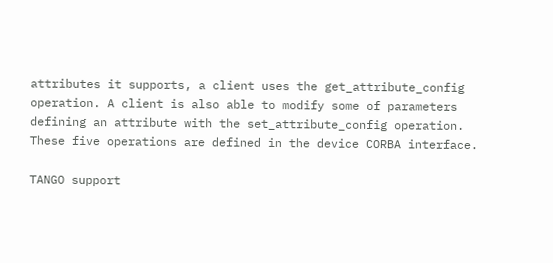attributes it supports, a client uses the get_attribute_config operation. A client is also able to modify some of parameters defining an attribute with the set_attribute_config operation. These five operations are defined in the device CORBA interface.

TANGO support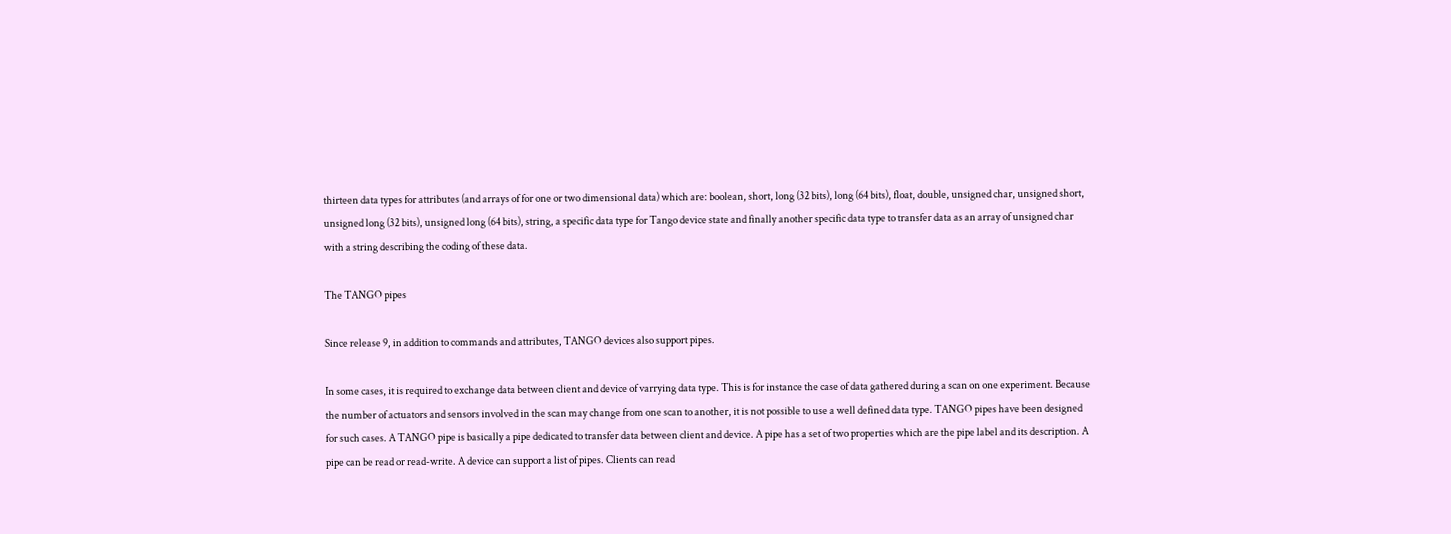thirteen data types for attributes (and arrays of for one or two dimensional data) which are: boolean, short, long (32 bits), long (64 bits), float, double, unsigned char, unsigned short, unsigned long (32 bits), unsigned long (64 bits), string, a specific data type for Tango device state and finally another specific data type to transfer data as an array of unsigned char with a string describing the coding of these data.

The TANGO pipes

Since release 9, in addition to commands and attributes, TANGO devices also support pipes.

In some cases, it is required to exchange data between client and device of varrying data type. This is for instance the case of data gathered during a scan on one experiment. Because the number of actuators and sensors involved in the scan may change from one scan to another, it is not possible to use a well defined data type. TANGO pipes have been designed for such cases. A TANGO pipe is basically a pipe dedicated to transfer data between client and device. A pipe has a set of two properties which are the pipe label and its description. A pipe can be read or read-write. A device can support a list of pipes. Clients can read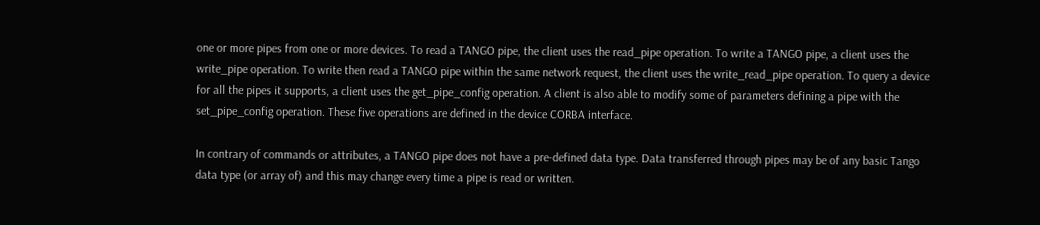one or more pipes from one or more devices. To read a TANGO pipe, the client uses the read_pipe operation. To write a TANGO pipe, a client uses the write_pipe operation. To write then read a TANGO pipe within the same network request, the client uses the write_read_pipe operation. To query a device for all the pipes it supports, a client uses the get_pipe_config operation. A client is also able to modify some of parameters defining a pipe with the set_pipe_config operation. These five operations are defined in the device CORBA interface.

In contrary of commands or attributes, a TANGO pipe does not have a pre-defined data type. Data transferred through pipes may be of any basic Tango data type (or array of) and this may change every time a pipe is read or written.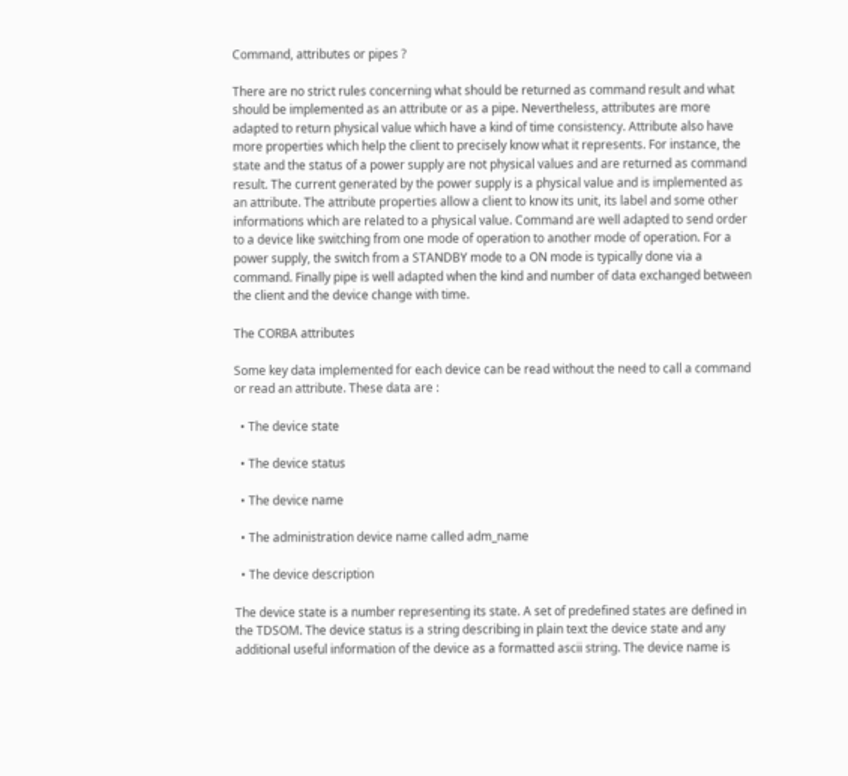Command, attributes or pipes ?

There are no strict rules concerning what should be returned as command result and what should be implemented as an attribute or as a pipe. Nevertheless, attributes are more adapted to return physical value which have a kind of time consistency. Attribute also have more properties which help the client to precisely know what it represents. For instance, the state and the status of a power supply are not physical values and are returned as command result. The current generated by the power supply is a physical value and is implemented as an attribute. The attribute properties allow a client to know its unit, its label and some other informations which are related to a physical value. Command are well adapted to send order to a device like switching from one mode of operation to another mode of operation. For a power supply, the switch from a STANDBY mode to a ON mode is typically done via a command. Finally pipe is well adapted when the kind and number of data exchanged between the client and the device change with time.

The CORBA attributes

Some key data implemented for each device can be read without the need to call a command or read an attribute. These data are :

  • The device state

  • The device status

  • The device name

  • The administration device name called adm_name

  • The device description

The device state is a number representing its state. A set of predefined states are defined in the TDSOM. The device status is a string describing in plain text the device state and any additional useful information of the device as a formatted ascii string. The device name is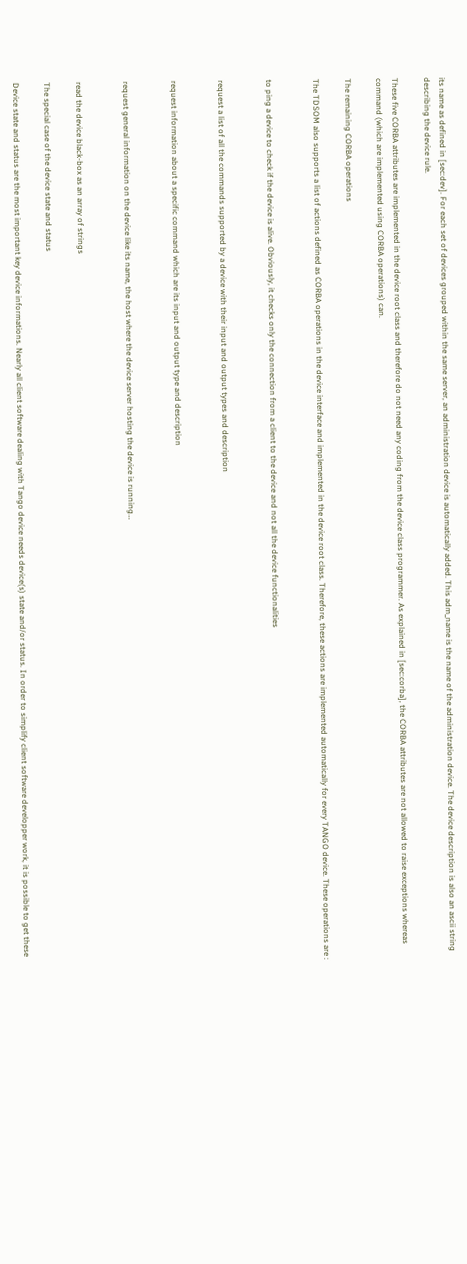its name as defined in [sec:dev]. For each set of devices grouped within the same server, an administration device is automatically added. This adm_name is the name of the administration device. The device description is also an ascii string describing the device rule.

These five CORBA attributes are implemented in the device root class and therefore do not need any coding from the device class programmer. As explained in [sec:corba], the CORBA attributes are not allowed to raise exceptions whereas command (which are implemented using CORBA operations) can.

The remaining CORBA operations

The TDSOM also supports a list of actions defined as CORBA operations in the device interface and implemented in the device root class. Therefore, these actions are implemented automatically for every TANGO device. These operations are :


to ping a device to check if the device is alive. Obviously, it checks only the connection from a client to the device and not all the device functionalities


request a list of all the commands supported by a device with their input and output types and description


request information about a specific command which are its input and output type and description


request general information on the device like its name, the host where the device server hosting the device is running…


read the device black-box as an array of strings

The special case of the device state and status

Device state and status are the most important key device informations. Nearly all client software dealing with Tango device needs device(s) state and/or status. In order to simplify client software developper work, it is possible to get these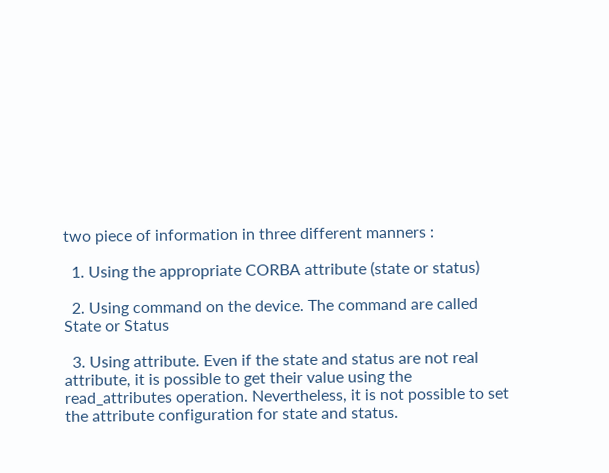two piece of information in three different manners :

  1. Using the appropriate CORBA attribute (state or status)

  2. Using command on the device. The command are called State or Status

  3. Using attribute. Even if the state and status are not real attribute, it is possible to get their value using the read_attributes operation. Nevertheless, it is not possible to set the attribute configuration for state and status.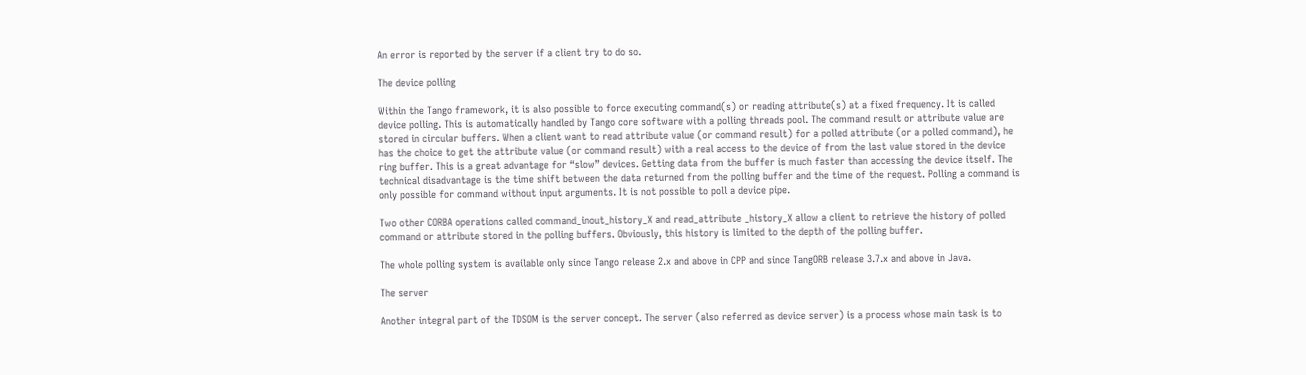An error is reported by the server if a client try to do so.

The device polling

Within the Tango framework, it is also possible to force executing command(s) or reading attribute(s) at a fixed frequency. It is called device polling. This is automatically handled by Tango core software with a polling threads pool. The command result or attribute value are stored in circular buffers. When a client want to read attribute value (or command result) for a polled attribute (or a polled command), he has the choice to get the attribute value (or command result) with a real access to the device of from the last value stored in the device ring buffer. This is a great advantage for “slow” devices. Getting data from the buffer is much faster than accessing the device itself. The technical disadvantage is the time shift between the data returned from the polling buffer and the time of the request. Polling a command is only possible for command without input arguments. It is not possible to poll a device pipe.

Two other CORBA operations called command_inout_history_X and read_attribute _history_X allow a client to retrieve the history of polled command or attribute stored in the polling buffers. Obviously, this history is limited to the depth of the polling buffer.

The whole polling system is available only since Tango release 2.x and above in CPP and since TangORB release 3.7.x and above in Java.

The server

Another integral part of the TDSOM is the server concept. The server (also referred as device server) is a process whose main task is to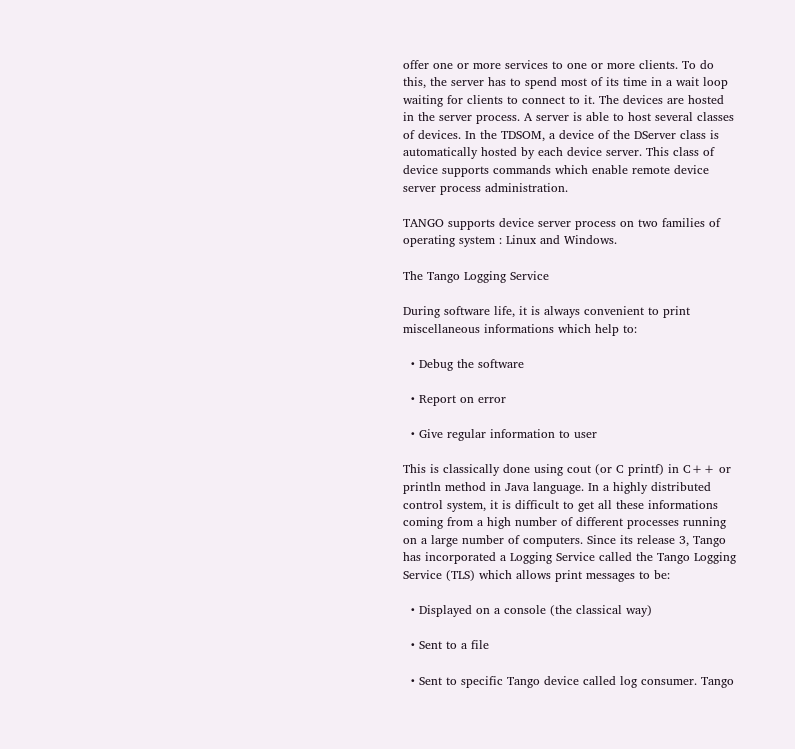offer one or more services to one or more clients. To do this, the server has to spend most of its time in a wait loop waiting for clients to connect to it. The devices are hosted in the server process. A server is able to host several classes of devices. In the TDSOM, a device of the DServer class is automatically hosted by each device server. This class of device supports commands which enable remote device server process administration.

TANGO supports device server process on two families of operating system : Linux and Windows.

The Tango Logging Service

During software life, it is always convenient to print miscellaneous informations which help to:

  • Debug the software

  • Report on error

  • Give regular information to user

This is classically done using cout (or C printf) in C++ or println method in Java language. In a highly distributed control system, it is difficult to get all these informations coming from a high number of different processes running on a large number of computers. Since its release 3, Tango has incorporated a Logging Service called the Tango Logging Service (TLS) which allows print messages to be:

  • Displayed on a console (the classical way)

  • Sent to a file

  • Sent to specific Tango device called log consumer. Tango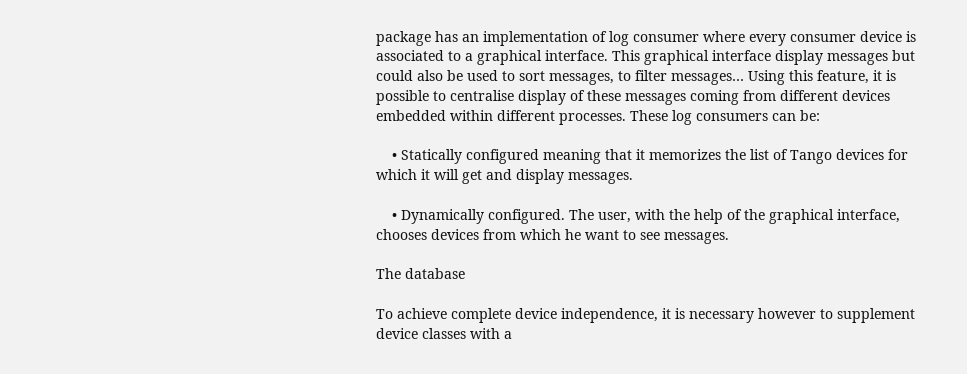package has an implementation of log consumer where every consumer device is associated to a graphical interface. This graphical interface display messages but could also be used to sort messages, to filter messages… Using this feature, it is possible to centralise display of these messages coming from different devices embedded within different processes. These log consumers can be:

    • Statically configured meaning that it memorizes the list of Tango devices for which it will get and display messages.

    • Dynamically configured. The user, with the help of the graphical interface, chooses devices from which he want to see messages.

The database

To achieve complete device independence, it is necessary however to supplement device classes with a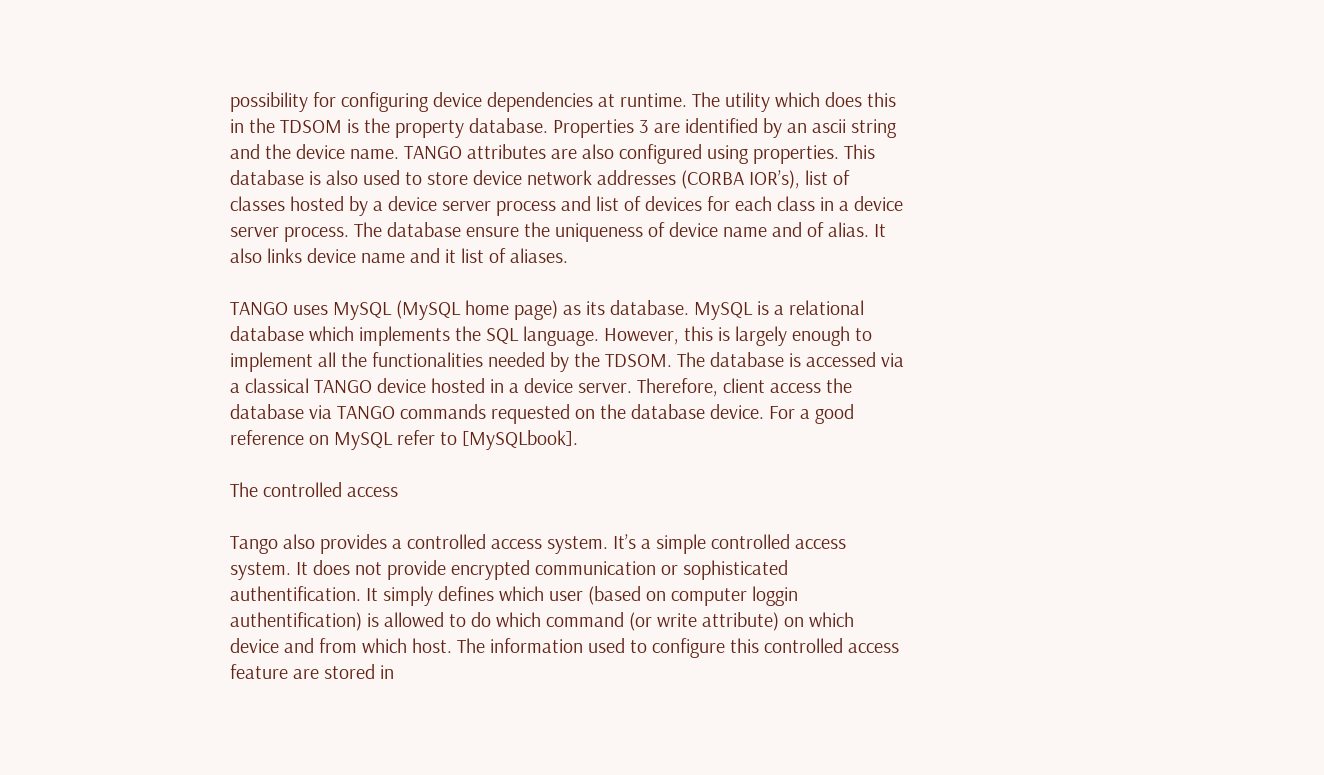possibility for configuring device dependencies at runtime. The utility which does this in the TDSOM is the property database. Properties 3 are identified by an ascii string and the device name. TANGO attributes are also configured using properties. This database is also used to store device network addresses (CORBA IOR’s), list of classes hosted by a device server process and list of devices for each class in a device server process. The database ensure the uniqueness of device name and of alias. It also links device name and it list of aliases.

TANGO uses MySQL (MySQL home page) as its database. MySQL is a relational database which implements the SQL language. However, this is largely enough to implement all the functionalities needed by the TDSOM. The database is accessed via a classical TANGO device hosted in a device server. Therefore, client access the database via TANGO commands requested on the database device. For a good reference on MySQL refer to [MySQLbook].

The controlled access

Tango also provides a controlled access system. It’s a simple controlled access system. It does not provide encrypted communication or sophisticated authentification. It simply defines which user (based on computer loggin authentification) is allowed to do which command (or write attribute) on which device and from which host. The information used to configure this controlled access feature are stored in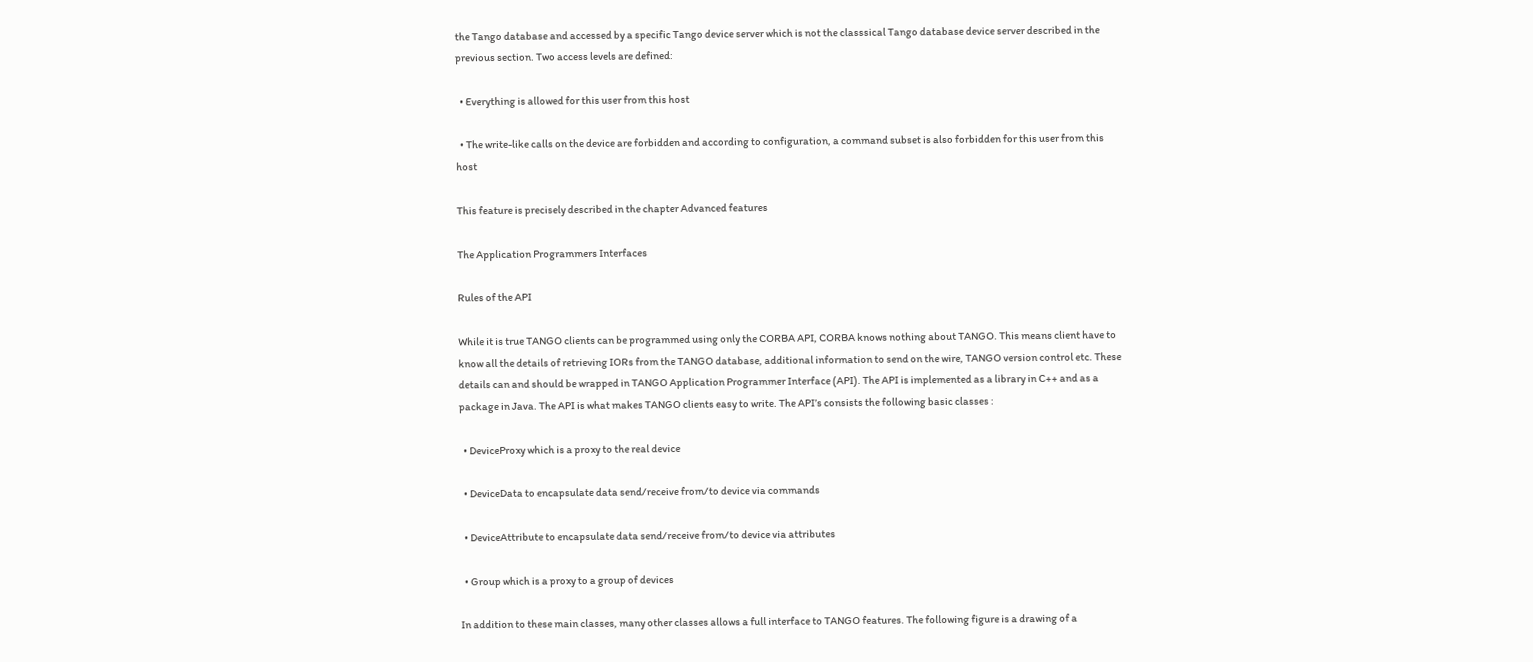the Tango database and accessed by a specific Tango device server which is not the classsical Tango database device server described in the previous section. Two access levels are defined:

  • Everything is allowed for this user from this host

  • The write-like calls on the device are forbidden and according to configuration, a command subset is also forbidden for this user from this host

This feature is precisely described in the chapter Advanced features

The Application Programmers Interfaces

Rules of the API

While it is true TANGO clients can be programmed using only the CORBA API, CORBA knows nothing about TANGO. This means client have to know all the details of retrieving IORs from the TANGO database, additional information to send on the wire, TANGO version control etc. These details can and should be wrapped in TANGO Application Programmer Interface (API). The API is implemented as a library in C++ and as a package in Java. The API is what makes TANGO clients easy to write. The API’s consists the following basic classes :

  • DeviceProxy which is a proxy to the real device

  • DeviceData to encapsulate data send/receive from/to device via commands

  • DeviceAttribute to encapsulate data send/receive from/to device via attributes

  • Group which is a proxy to a group of devices

In addition to these main classes, many other classes allows a full interface to TANGO features. The following figure is a drawing of a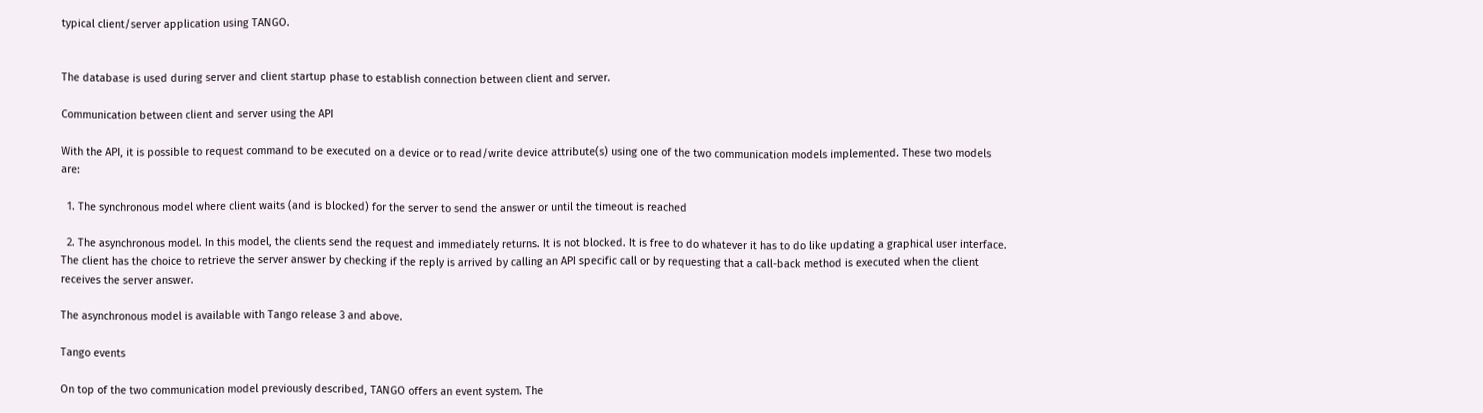typical client/server application using TANGO.


The database is used during server and client startup phase to establish connection between client and server.

Communication between client and server using the API

With the API, it is possible to request command to be executed on a device or to read/write device attribute(s) using one of the two communication models implemented. These two models are:

  1. The synchronous model where client waits (and is blocked) for the server to send the answer or until the timeout is reached

  2. The asynchronous model. In this model, the clients send the request and immediately returns. It is not blocked. It is free to do whatever it has to do like updating a graphical user interface. The client has the choice to retrieve the server answer by checking if the reply is arrived by calling an API specific call or by requesting that a call-back method is executed when the client receives the server answer.

The asynchronous model is available with Tango release 3 and above.

Tango events

On top of the two communication model previously described, TANGO offers an event system. The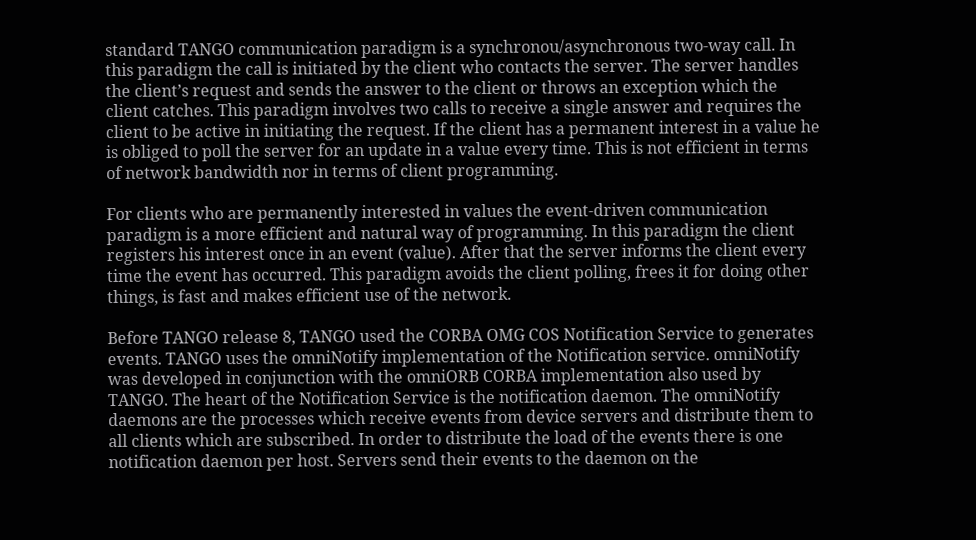standard TANGO communication paradigm is a synchronou/asynchronous two-way call. In this paradigm the call is initiated by the client who contacts the server. The server handles the client’s request and sends the answer to the client or throws an exception which the client catches. This paradigm involves two calls to receive a single answer and requires the client to be active in initiating the request. If the client has a permanent interest in a value he is obliged to poll the server for an update in a value every time. This is not efficient in terms of network bandwidth nor in terms of client programming.

For clients who are permanently interested in values the event-driven communication paradigm is a more efficient and natural way of programming. In this paradigm the client registers his interest once in an event (value). After that the server informs the client every time the event has occurred. This paradigm avoids the client polling, frees it for doing other things, is fast and makes efficient use of the network.

Before TANGO release 8, TANGO used the CORBA OMG COS Notification Service to generates events. TANGO uses the omniNotify implementation of the Notification service. omniNotify was developed in conjunction with the omniORB CORBA implementation also used by TANGO. The heart of the Notification Service is the notification daemon. The omniNotify daemons are the processes which receive events from device servers and distribute them to all clients which are subscribed. In order to distribute the load of the events there is one notification daemon per host. Servers send their events to the daemon on the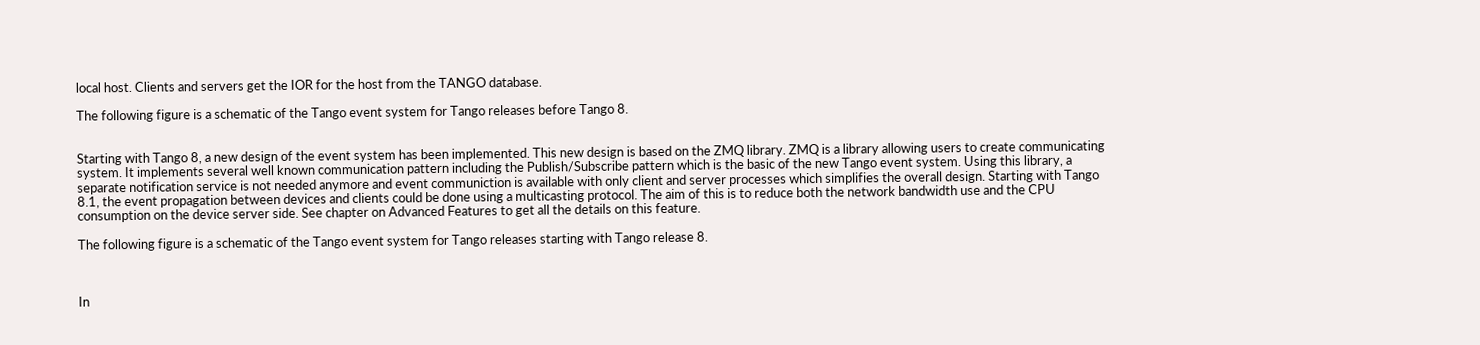local host. Clients and servers get the IOR for the host from the TANGO database.

The following figure is a schematic of the Tango event system for Tango releases before Tango 8.


Starting with Tango 8, a new design of the event system has been implemented. This new design is based on the ZMQ library. ZMQ is a library allowing users to create communicating system. It implements several well known communication pattern including the Publish/Subscribe pattern which is the basic of the new Tango event system. Using this library, a separate notification service is not needed anymore and event communiction is available with only client and server processes which simplifies the overall design. Starting with Tango 8.1, the event propagation between devices and clients could be done using a multicasting protocol. The aim of this is to reduce both the network bandwidth use and the CPU consumption on the device server side. See chapter on Advanced Features to get all the details on this feature.

The following figure is a schematic of the Tango event system for Tango releases starting with Tango release 8.



In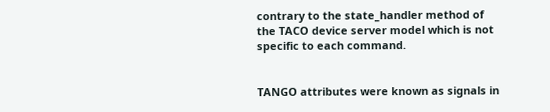contrary to the state_handler method of the TACO device server model which is not specific to each command.


TANGO attributes were known as signals in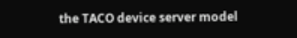the TACO device server model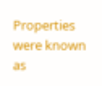Properties were known as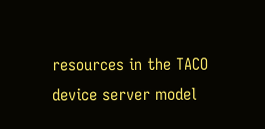resources in the TACO device server model